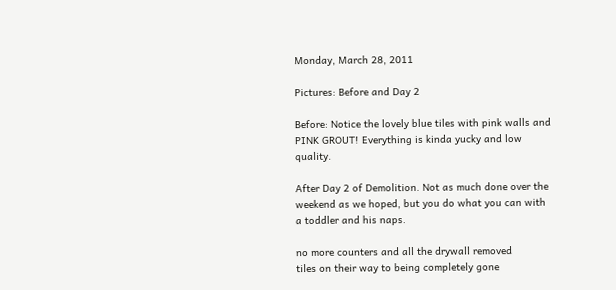Monday, March 28, 2011

Pictures: Before and Day 2

Before: Notice the lovely blue tiles with pink walls and PINK GROUT! Everything is kinda yucky and low quality.

After Day 2 of Demolition. Not as much done over the weekend as we hoped, but you do what you can with a toddler and his naps.

no more counters and all the drywall removed
tiles on their way to being completely gone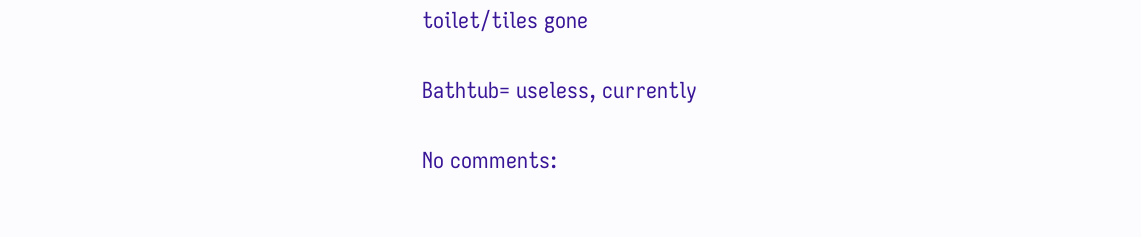toilet/tiles gone

Bathtub= useless, currently

No comments: